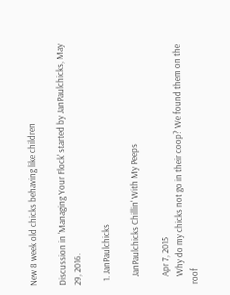New 8 week old chicks behaving like children

Discussion in 'Managing Your Flock' started by JanPaulchicks, May 29, 2016.

  1. JanPaulchicks

    JanPaulchicks Chillin' With My Peeps

    Apr 7, 2015
    Why do my chicks not go in their coop? We found them on the roof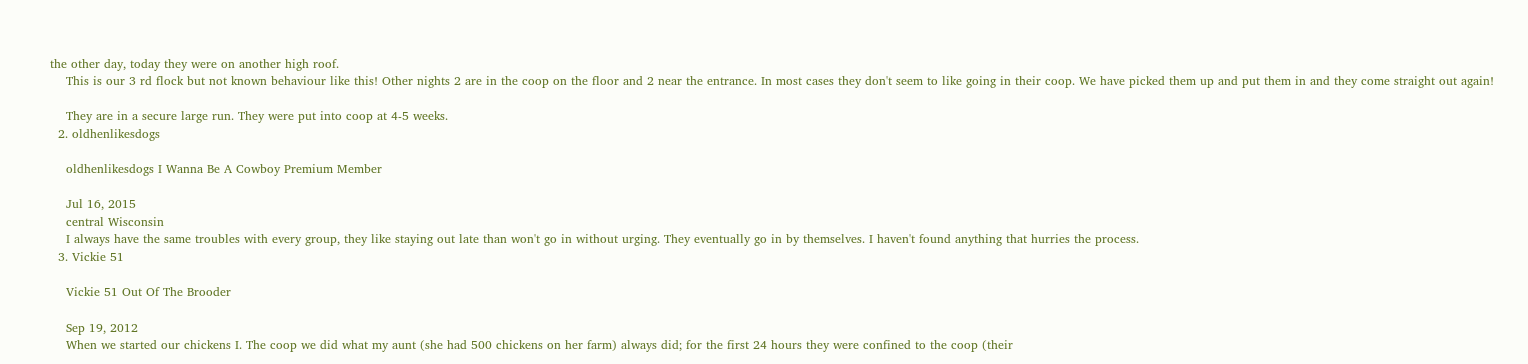the other day, today they were on another high roof.
    This is our 3 rd flock but not known behaviour like this! Other nights 2 are in the coop on the floor and 2 near the entrance. In most cases they don't seem to like going in their coop. We have picked them up and put them in and they come straight out again!

    They are in a secure large run. They were put into coop at 4-5 weeks.
  2. oldhenlikesdogs

    oldhenlikesdogs I Wanna Be A Cowboy Premium Member

    Jul 16, 2015
    central Wisconsin
    I always have the same troubles with every group, they like staying out late than won't go in without urging. They eventually go in by themselves. I haven't found anything that hurries the process.
  3. Vickie 51

    Vickie 51 Out Of The Brooder

    Sep 19, 2012
    When we started our chickens I. The coop we did what my aunt (she had 500 chickens on her farm) always did; for the first 24 hours they were confined to the coop (their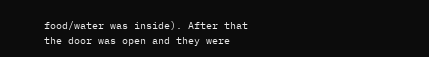food/water was inside). After that the door was open and they were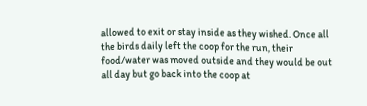allowed to exit or stay inside as they wished. Once all the birds daily left the coop for the run, their food/water was moved outside and they would be out all day but go back into the coop at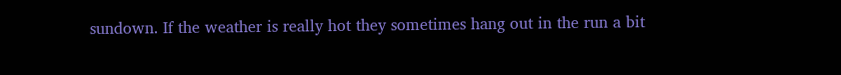sundown. If the weather is really hot they sometimes hang out in the run a bit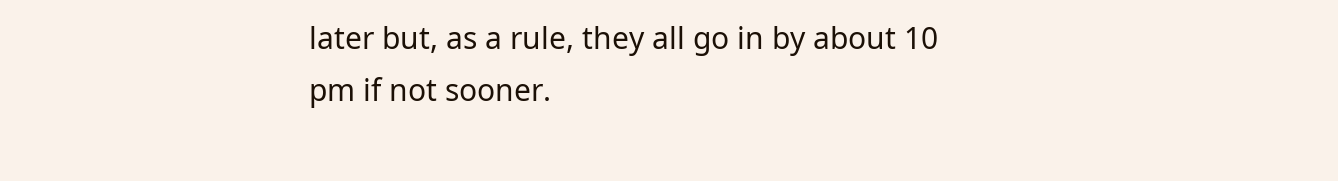later but, as a rule, they all go in by about 10 pm if not sooner.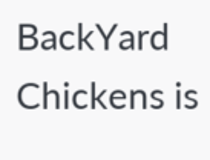BackYard Chickens is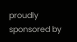proudly sponsored by